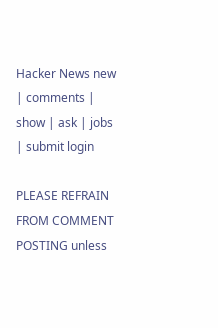Hacker News new | comments | show | ask | jobs | submit login

PLEASE REFRAIN FROM COMMENT POSTING unless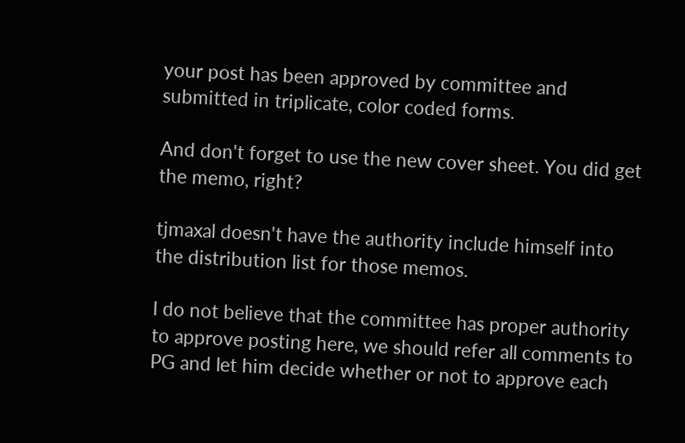your post has been approved by committee and submitted in triplicate, color coded forms.

And don't forget to use the new cover sheet. You did get the memo, right?

tjmaxal doesn't have the authority include himself into the distribution list for those memos.

I do not believe that the committee has proper authority to approve posting here, we should refer all comments to PG and let him decide whether or not to approve each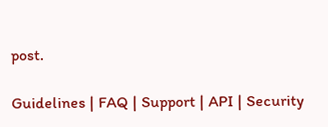post.

Guidelines | FAQ | Support | API | Security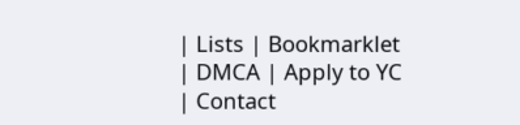| Lists | Bookmarklet | DMCA | Apply to YC | Contact